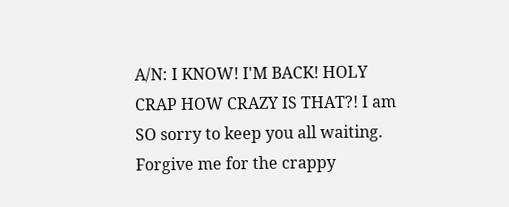A/N: I KNOW! I'M BACK! HOLY CRAP HOW CRAZY IS THAT?! I am SO sorry to keep you all waiting. Forgive me for the crappy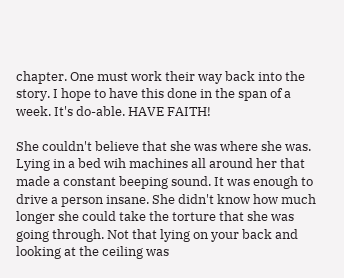chapter. One must work their way back into the story. I hope to have this done in the span of a week. It's do-able. HAVE FAITH!

She couldn't believe that she was where she was. Lying in a bed wih machines all around her that made a constant beeping sound. It was enough to drive a person insane. She didn't know how much longer she could take the torture that she was going through. Not that lying on your back and looking at the ceiling was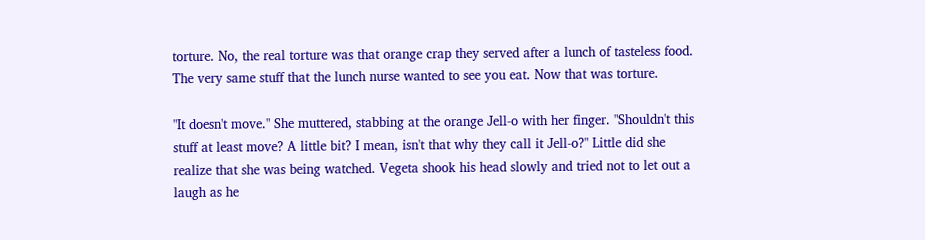torture. No, the real torture was that orange crap they served after a lunch of tasteless food. The very same stuff that the lunch nurse wanted to see you eat. Now that was torture.

"It doesn't move." She muttered, stabbing at the orange Jell-o with her finger. "Shouldn't this stuff at least move? A little bit? I mean, isn't that why they call it Jell-o?" Little did she realize that she was being watched. Vegeta shook his head slowly and tried not to let out a laugh as he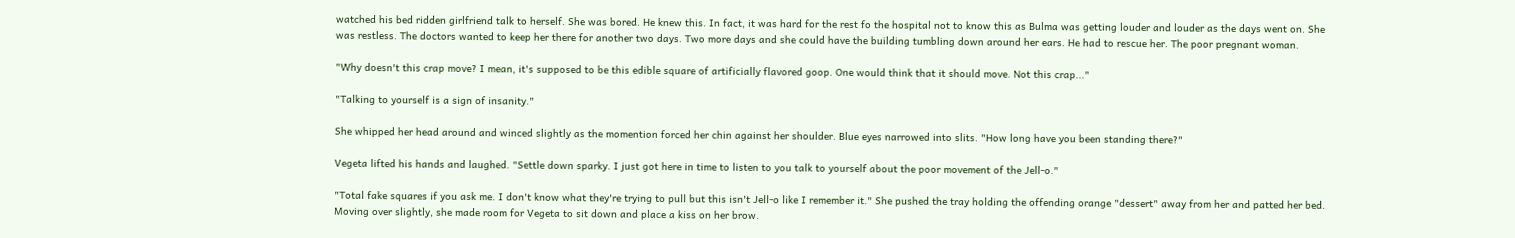watched his bed ridden girlfriend talk to herself. She was bored. He knew this. In fact, it was hard for the rest fo the hospital not to know this as Bulma was getting louder and louder as the days went on. She was restless. The doctors wanted to keep her there for another two days. Two more days and she could have the building tumbling down around her ears. He had to rescue her. The poor pregnant woman.

"Why doesn't this crap move? I mean, it's supposed to be this edible square of artificially flavored goop. One would think that it should move. Not this crap..."

"Talking to yourself is a sign of insanity."

She whipped her head around and winced slightly as the momention forced her chin against her shoulder. Blue eyes narrowed into slits. "How long have you been standing there?"

Vegeta lifted his hands and laughed. "Settle down sparky. I just got here in time to listen to you talk to yourself about the poor movement of the Jell-o."

"Total fake squares if you ask me. I don't know what they're trying to pull but this isn't Jell-o like I remember it." She pushed the tray holding the offending orange "dessert" away from her and patted her bed. Moving over slightly, she made room for Vegeta to sit down and place a kiss on her brow.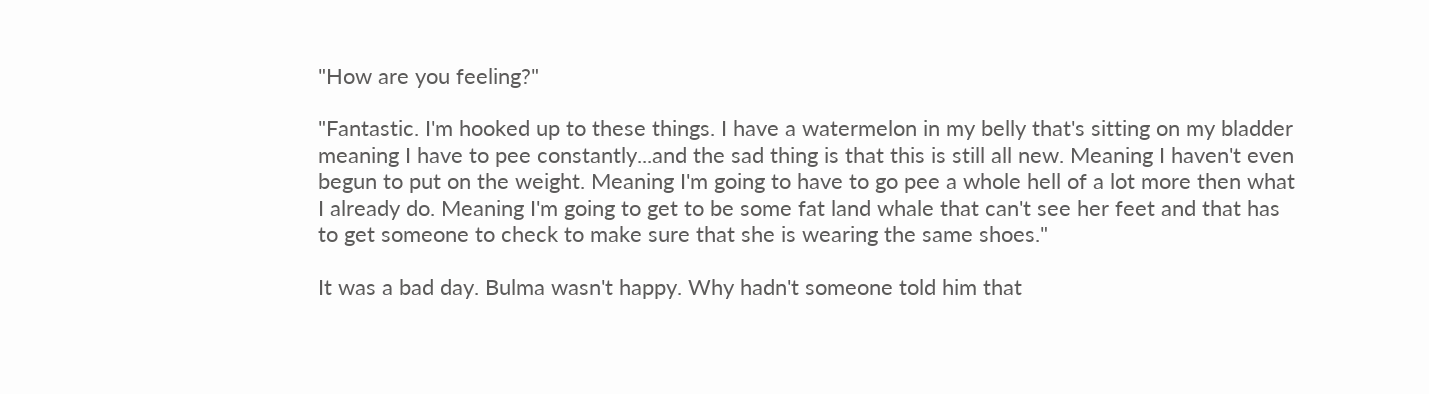"How are you feeling?"

"Fantastic. I'm hooked up to these things. I have a watermelon in my belly that's sitting on my bladder meaning I have to pee constantly...and the sad thing is that this is still all new. Meaning I haven't even begun to put on the weight. Meaning I'm going to have to go pee a whole hell of a lot more then what I already do. Meaning I'm going to get to be some fat land whale that can't see her feet and that has to get someone to check to make sure that she is wearing the same shoes."

It was a bad day. Bulma wasn't happy. Why hadn't someone told him that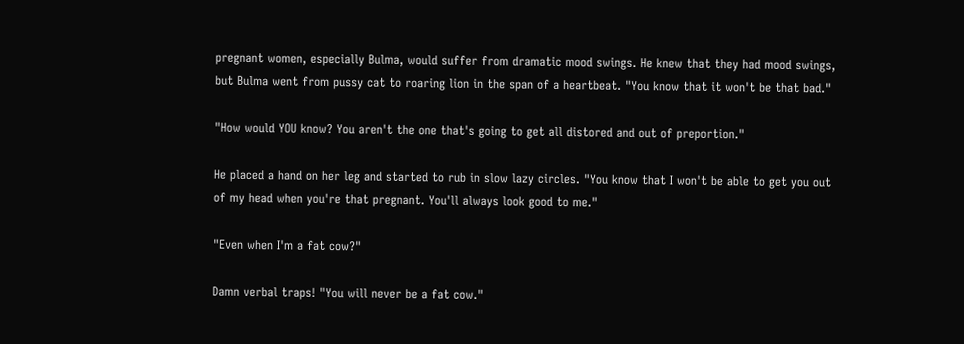pregnant women, especially Bulma, would suffer from dramatic mood swings. He knew that they had mood swings, but Bulma went from pussy cat to roaring lion in the span of a heartbeat. "You know that it won't be that bad."

"How would YOU know? You aren't the one that's going to get all distored and out of preportion."

He placed a hand on her leg and started to rub in slow lazy circles. "You know that I won't be able to get you out of my head when you're that pregnant. You'll always look good to me."

"Even when I'm a fat cow?"

Damn verbal traps! "You will never be a fat cow."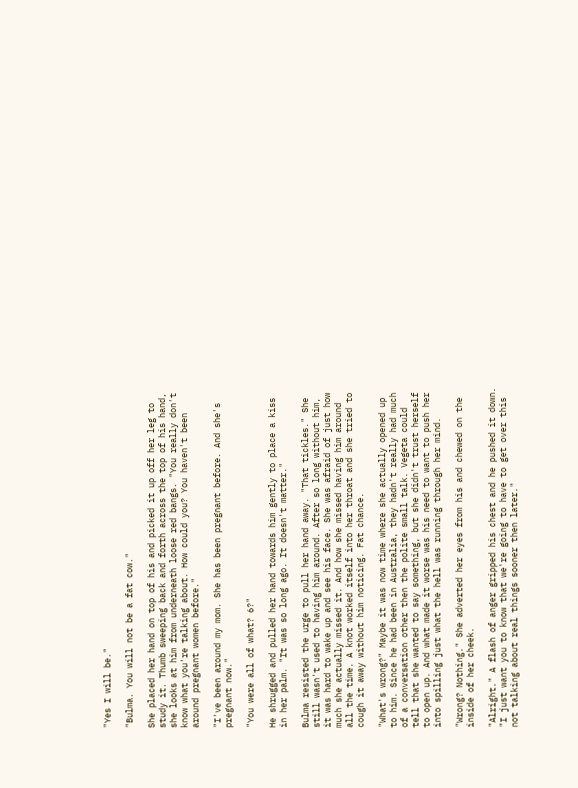"Yes I will be."

"Bulma. You will not be a fat cow."

She placed her hand on top of his and picked it up off her leg to study it. Thumb sweeping back and forth across the top of his hand, she looks at him from underneath loose red bangs. "You really don't know what you're talking about. How could you? You haven't been around pregnant women before."

"I've been around my mom. She has been pregnant before. And she's pregnant now."

"You were all of what? 6?"

He shrugged and pulled her hand towards him gently to place a kiss in her palm. "It was so long ago. It doesn't matter."

Bulma resisted the urge to pull her hand away. "That tickles." She still wasn't used to having him around. After so long without him, it was hard to wake up and see his face. She was afraid of just how much she actually missed it. And how she missed having him around all the time. A knot worked itself into her throat and she tried to cough it away without him noticing. Fat chance.

"What's wrong?" Maybe it was now time where she actually opened up to him. Since he had been in Australia, they hadn't really had much of a conversation other then the polite small talk. Vegeta could tell that she wanted to say something, but she didn't trust herself to open up. And what made it worse was his need to want to push her into spilling just what the hell was running through her mind.

"Wrong? Nothing." She adverted her eyes from his and chewed on the inside of her cheek.

"Alright." A flash of anger gripped his chest and he pushed it down. "I just want you to know that we're going to have to get over this not talking about real things sooner then later."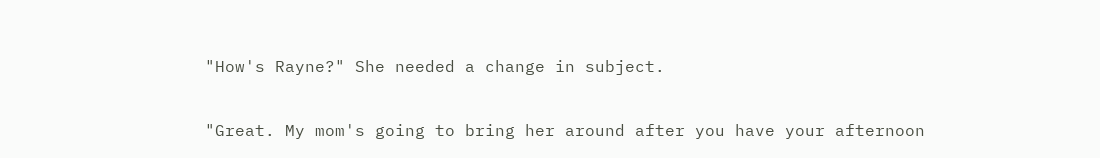"How's Rayne?" She needed a change in subject.

"Great. My mom's going to bring her around after you have your afternoon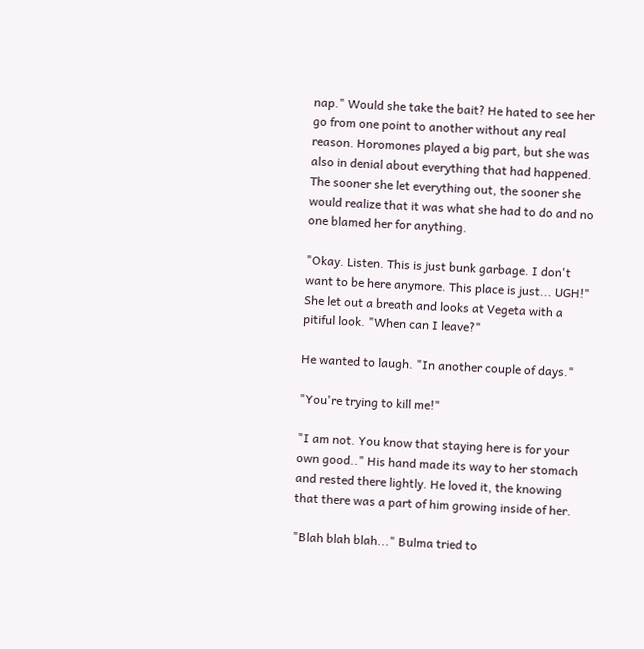nap." Would she take the bait? He hated to see her go from one point to another without any real reason. Horomones played a big part, but she was also in denial about everything that had happened. The sooner she let everything out, the sooner she would realize that it was what she had to do and no one blamed her for anything.

"Okay. Listen. This is just bunk garbage. I don't want to be here anymore. This place is just... UGH!" She let out a breath and looks at Vegeta with a pitiful look. "When can I leave?"

He wanted to laugh. "In another couple of days."

"You're trying to kill me!"

"I am not. You know that staying here is for your own good.." His hand made its way to her stomach and rested there lightly. He loved it, the knowing that there was a part of him growing inside of her.

"Blah blah blah..." Bulma tried to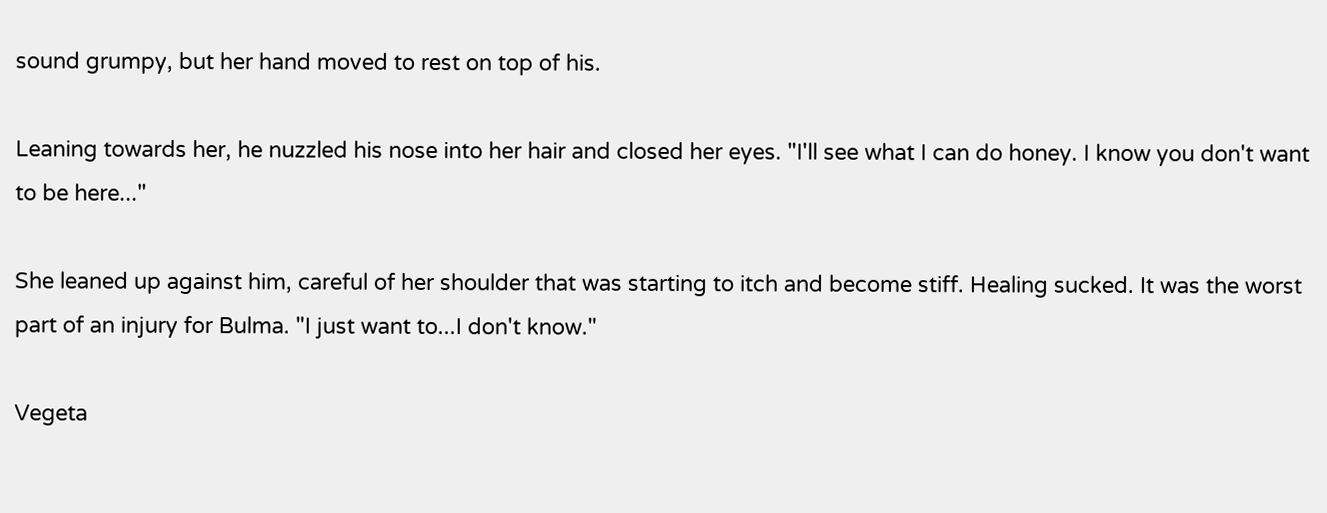sound grumpy, but her hand moved to rest on top of his.

Leaning towards her, he nuzzled his nose into her hair and closed her eyes. "I'll see what I can do honey. I know you don't want to be here..."

She leaned up against him, careful of her shoulder that was starting to itch and become stiff. Healing sucked. It was the worst part of an injury for Bulma. "I just want to...I don't know."

Vegeta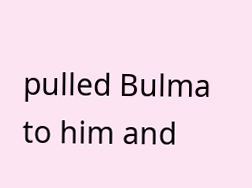pulled Bulma to him and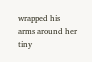wrapped his arms around her tiny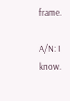frame.

A/N: I know.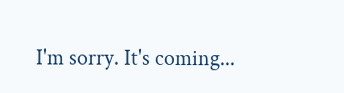I'm sorry. It's coming...